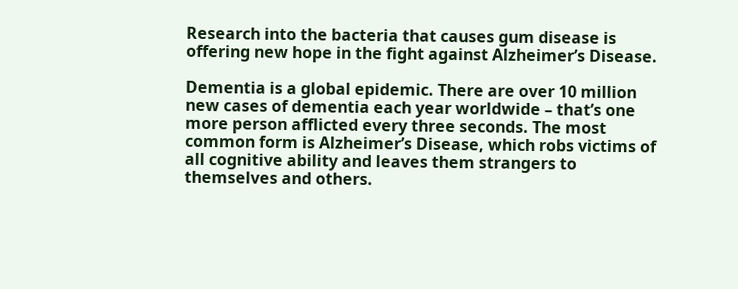Research into the bacteria that causes gum disease is offering new hope in the fight against Alzheimer’s Disease.

Dementia is a global epidemic. There are over 10 million new cases of dementia each year worldwide – that’s one more person afflicted every three seconds. The most common form is Alzheimer’s Disease, which robs victims of all cognitive ability and leaves them strangers to themselves and others.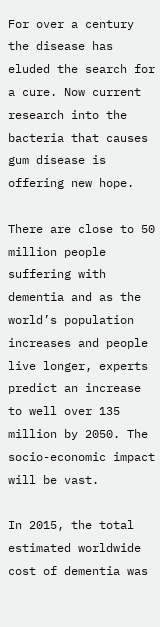For over a century the disease has eluded the search for a cure. Now current research into the bacteria that causes gum disease is offering new hope.

There are close to 50 million people suffering with dementia and as the world’s population increases and people live longer, experts predict an increase to well over 135 million by 2050. The socio-economic impact will be vast.

In 2015, the total estimated worldwide cost of dementia was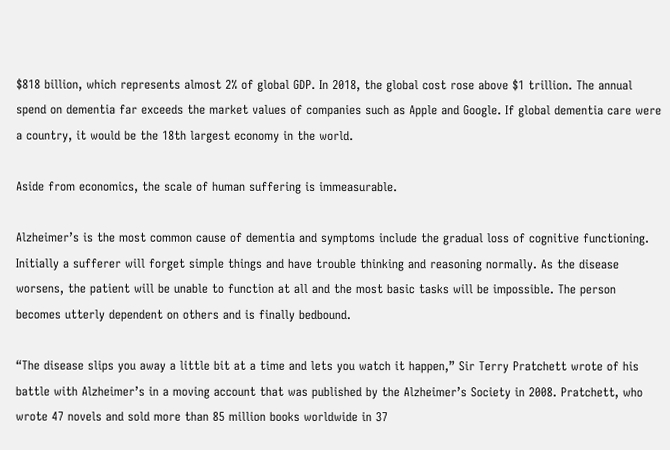$818 billion, which represents almost 2% of global GDP. In 2018, the global cost rose above $1 trillion. The annual spend on dementia far exceeds the market values of companies such as Apple and Google. If global dementia care were a country, it would be the 18th largest economy in the world.

Aside from economics, the scale of human suffering is immeasurable.

Alzheimer’s is the most common cause of dementia and symptoms include the gradual loss of cognitive functioning. Initially a sufferer will forget simple things and have trouble thinking and reasoning normally. As the disease worsens, the patient will be unable to function at all and the most basic tasks will be impossible. The person becomes utterly dependent on others and is finally bedbound.

“The disease slips you away a little bit at a time and lets you watch it happen,” Sir Terry Pratchett wrote of his battle with Alzheimer’s in a moving account that was published by the Alzheimer’s Society in 2008. Pratchett, who wrote 47 novels and sold more than 85 million books worldwide in 37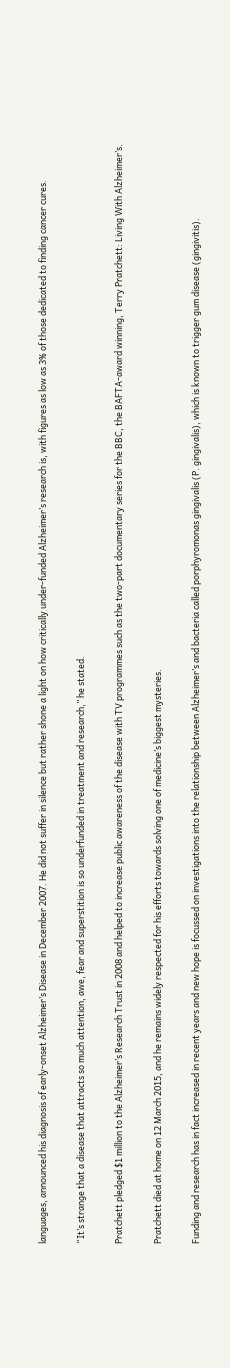languages, announced his diagnosis of early-onset Alzheimer’s Disease in December 2007. He did not suffer in silence but rather shone a light on how critically under-funded Alzheimer’s research is, with figures as low as 3% of those dedicated to finding cancer cures.

“It’s strange that a disease that attracts so much attention, awe, fear and superstition is so underfunded in treatment and research,” he stated.

Pratchett pledged $1 million to the Alzheimer’s Research Trust in 2008 and helped to increase public awareness of the disease with TV programmes such as the two-part documentary series for the BBC, the BAFTA-award winning, Terry Pratchett: Living With Alzheimer’s.

Pratchett died at home on 12 March 2015, and he remains widely respected for his efforts towards solving one of medicine’s biggest mysteries.

Funding and research has in fact increased in recent years and new hope is focussed on investigations into the relationship between Alzheimer’s and bacteria called porphyromonas gingivalis (P. gingivalis), which is known to trigger gum disease (gingivitis).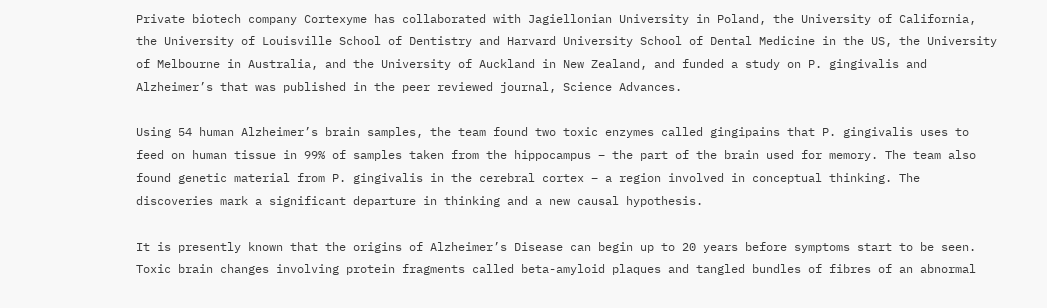Private biotech company Cortexyme has collaborated with Jagiellonian University in Poland, the University of California, the University of Louisville School of Dentistry and Harvard University School of Dental Medicine in the US, the University of Melbourne in Australia, and the University of Auckland in New Zealand, and funded a study on P. gingivalis and Alzheimer’s that was published in the peer reviewed journal, Science Advances.

Using 54 human Alzheimer’s brain samples, the team found two toxic enzymes called gingipains that P. gingivalis uses to feed on human tissue in 99% of samples taken from the hippocampus – the part of the brain used for memory. The team also found genetic material from P. gingivalis in the cerebral cortex – a region involved in conceptual thinking. The discoveries mark a significant departure in thinking and a new causal hypothesis.

It is presently known that the origins of Alzheimer’s Disease can begin up to 20 years before symptoms start to be seen. Toxic brain changes involving protein fragments called beta-amyloid plaques and tangled bundles of fibres of an abnormal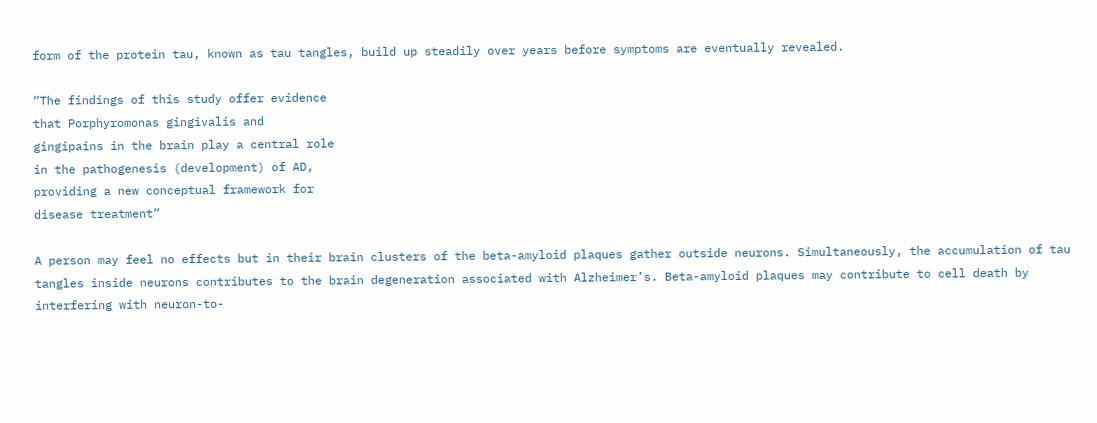form of the protein tau, known as tau tangles, build up steadily over years before symptoms are eventually revealed.

“The findings of this study offer evidence
that Porphyromonas gingivalis and
gingipains in the brain play a central role
in the pathogenesis (development) of AD,
providing a new conceptual framework for
disease treatment”

A person may feel no effects but in their brain clusters of the beta-amyloid plaques gather outside neurons. Simultaneously, the accumulation of tau tangles inside neurons contributes to the brain degeneration associated with Alzheimer’s. Beta-amyloid plaques may contribute to cell death by interfering with neuron-to-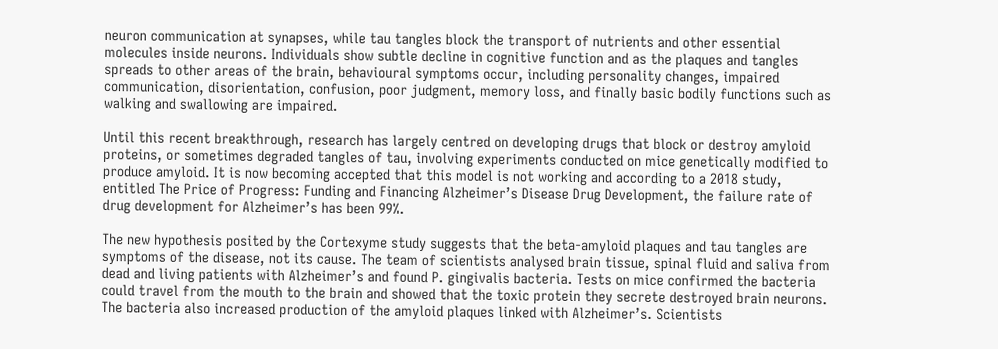neuron communication at synapses, while tau tangles block the transport of nutrients and other essential molecules inside neurons. Individuals show subtle decline in cognitive function and as the plaques and tangles spreads to other areas of the brain, behavioural symptoms occur, including personality changes, impaired communication, disorientation, confusion, poor judgment, memory loss, and finally basic bodily functions such as walking and swallowing are impaired.

Until this recent breakthrough, research has largely centred on developing drugs that block or destroy amyloid proteins, or sometimes degraded tangles of tau, involving experiments conducted on mice genetically modified to produce amyloid. It is now becoming accepted that this model is not working and according to a 2018 study, entitled The Price of Progress: Funding and Financing Alzheimer’s Disease Drug Development, the failure rate of drug development for Alzheimer’s has been 99%.

The new hypothesis posited by the Cortexyme study suggests that the beta-amyloid plaques and tau tangles are symptoms of the disease, not its cause. The team of scientists analysed brain tissue, spinal fluid and saliva from dead and living patients with Alzheimer’s and found P. gingivalis bacteria. Tests on mice confirmed the bacteria could travel from the mouth to the brain and showed that the toxic protein they secrete destroyed brain neurons. The bacteria also increased production of the amyloid plaques linked with Alzheimer’s. Scientists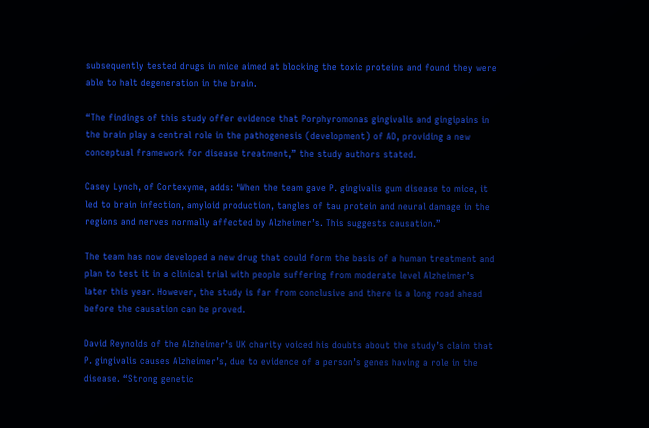subsequently tested drugs in mice aimed at blocking the toxic proteins and found they were able to halt degeneration in the brain.

“The findings of this study offer evidence that Porphyromonas gingivalis and gingipains in the brain play a central role in the pathogenesis (development) of AD, providing a new conceptual framework for disease treatment,” the study authors stated.

Casey Lynch, of Cortexyme, adds: ‘When the team gave P. gingivalis gum disease to mice, it led to brain infection, amyloid production, tangles of tau protein and neural damage in the regions and nerves normally affected by Alzheimer’s. This suggests causation.”

The team has now developed a new drug that could form the basis of a human treatment and plan to test it in a clinical trial with people suffering from moderate level Alzheimer’s later this year. However, the study is far from conclusive and there is a long road ahead before the causation can be proved.

David Reynolds of the Alzheimer’s UK charity voiced his doubts about the study’s claim that P. gingivalis causes Alzheimer’s, due to evidence of a person’s genes having a role in the disease. “Strong genetic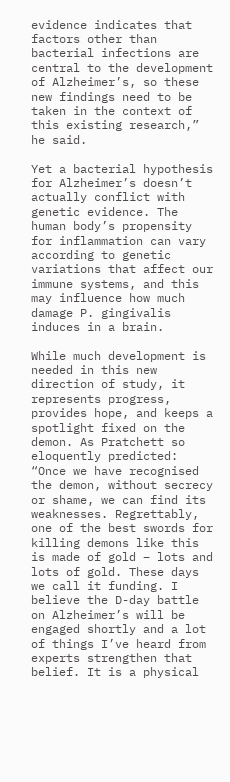evidence indicates that factors other than bacterial infections are central to the development of Alzheimer’s, so these new findings need to be taken in the context of this existing research,” he said.

Yet a bacterial hypothesis for Alzheimer’s doesn’t actually conflict with genetic evidence. The human body’s propensity for inflammation can vary according to genetic variations that affect our immune systems, and this may influence how much damage P. gingivalis induces in a brain.

While much development is needed in this new direction of study, it represents progress, provides hope, and keeps a spotlight fixed on the demon. As Pratchett so eloquently predicted: “Once we have recognised the demon, without secrecy or shame, we can find its weaknesses. Regrettably, one of the best swords for killing demons like this is made of gold – lots and lots of gold. These days we call it funding. I believe the D-day battle on Alzheimer’s will be engaged shortly and a lot of things I’ve heard from experts strengthen that belief. It is a physical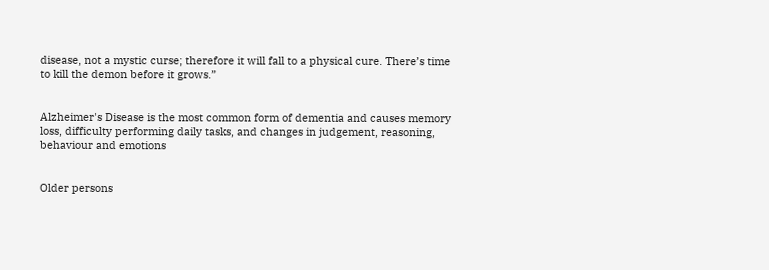disease, not a mystic curse; therefore it will fall to a physical cure. There’s time to kill the demon before it grows.”


Alzheimer's Disease is the most common form of dementia and causes memory loss, difficulty performing daily tasks, and changes in judgement, reasoning, behaviour and emotions


Older persons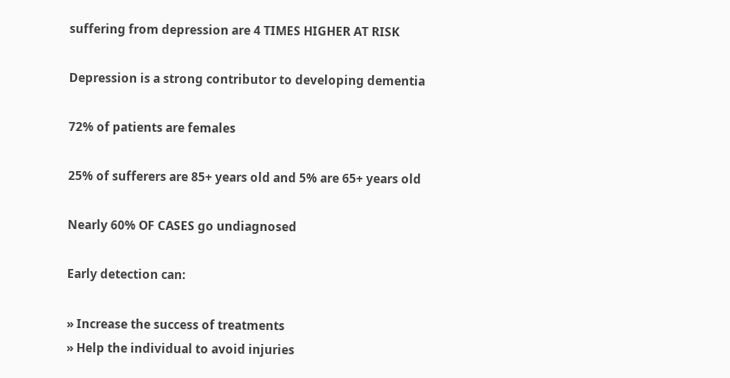suffering from depression are 4 TIMES HIGHER AT RISK

Depression is a strong contributor to developing dementia

72% of patients are females

25% of sufferers are 85+ years old and 5% are 65+ years old

Nearly 60% OF CASES go undiagnosed

Early detection can:

» Increase the success of treatments
» Help the individual to avoid injuries